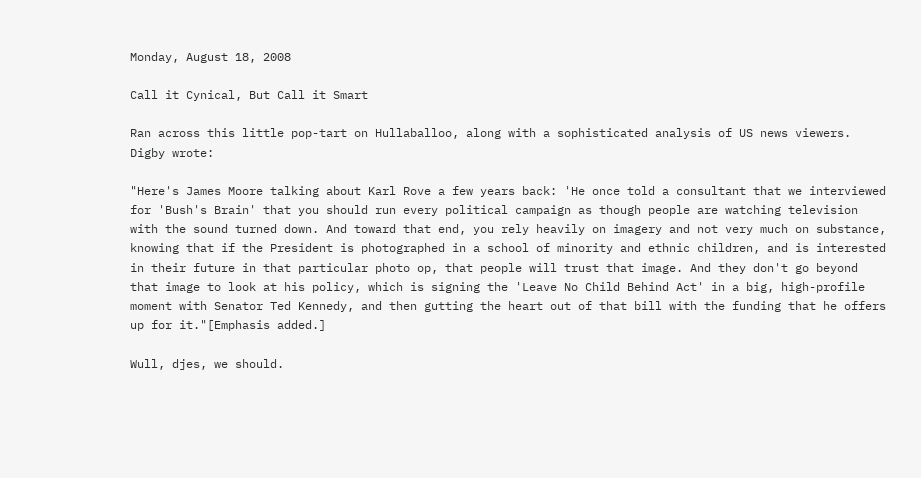Monday, August 18, 2008

Call it Cynical, But Call it Smart

Ran across this little pop-tart on Hullaballoo, along with a sophisticated analysis of US news viewers. Digby wrote:

"Here's James Moore talking about Karl Rove a few years back: 'He once told a consultant that we interviewed for 'Bush's Brain' that you should run every political campaign as though people are watching television with the sound turned down. And toward that end, you rely heavily on imagery and not very much on substance, knowing that if the President is photographed in a school of minority and ethnic children, and is interested in their future in that particular photo op, that people will trust that image. And they don't go beyond that image to look at his policy, which is signing the 'Leave No Child Behind Act' in a big, high-profile moment with Senator Ted Kennedy, and then gutting the heart out of that bill with the funding that he offers up for it."[Emphasis added.]

Wull, djes, we should.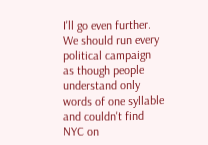I'll go even further. We should run every political campaign as though people understand only words of one syllable and couldn't find NYC on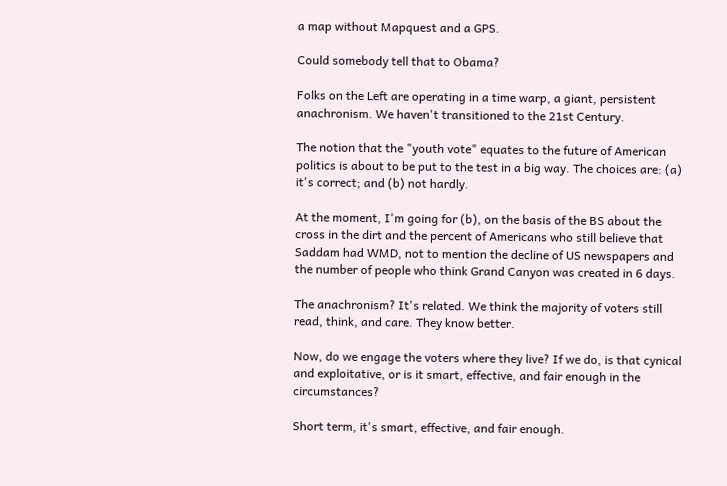a map without Mapquest and a GPS.

Could somebody tell that to Obama?

Folks on the Left are operating in a time warp, a giant, persistent anachronism. We haven't transitioned to the 21st Century.

The notion that the "youth vote" equates to the future of American politics is about to be put to the test in a big way. The choices are: (a) it's correct; and (b) not hardly.

At the moment, I'm going for (b), on the basis of the BS about the cross in the dirt and the percent of Americans who still believe that Saddam had WMD, not to mention the decline of US newspapers and the number of people who think Grand Canyon was created in 6 days.

The anachronism? It's related. We think the majority of voters still read, think, and care. They know better.

Now, do we engage the voters where they live? If we do, is that cynical and exploitative, or is it smart, effective, and fair enough in the circumstances?

Short term, it's smart, effective, and fair enough.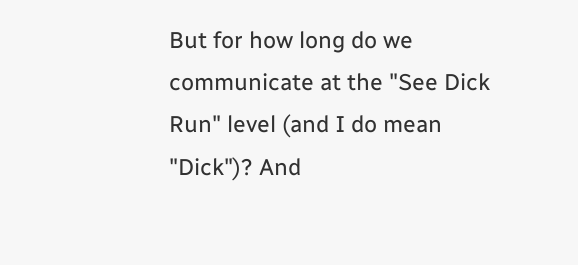But for how long do we communicate at the "See Dick Run" level (and I do mean "Dick")? And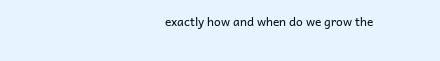exactly how and when do we grow the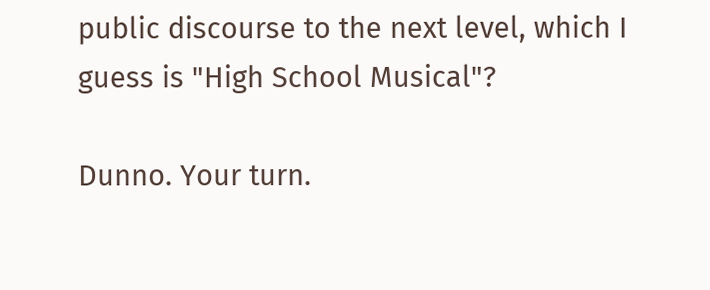public discourse to the next level, which I guess is "High School Musical"?

Dunno. Your turn.